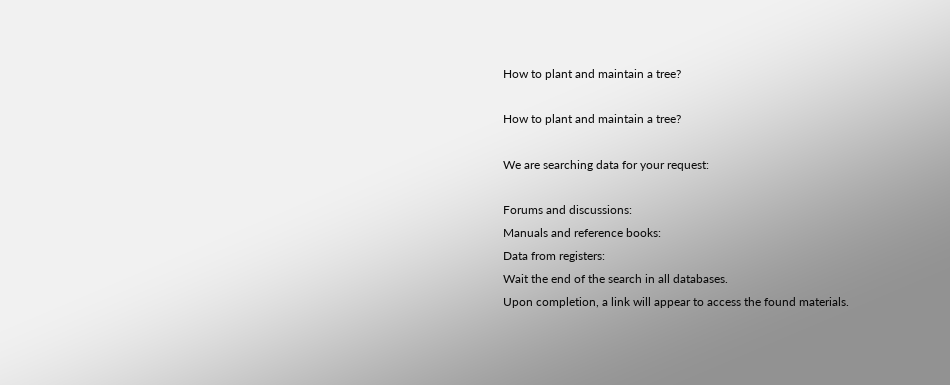How to plant and maintain a tree?

How to plant and maintain a tree?

We are searching data for your request:

Forums and discussions:
Manuals and reference books:
Data from registers:
Wait the end of the search in all databases.
Upon completion, a link will appear to access the found materials.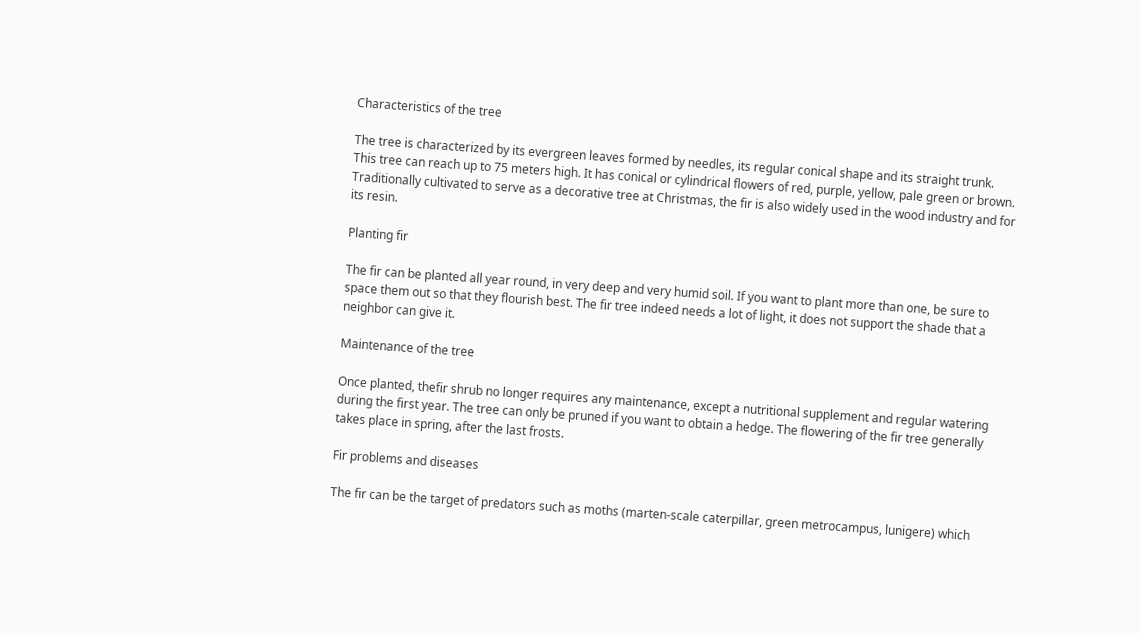Characteristics of the tree

The tree is characterized by its evergreen leaves formed by needles, its regular conical shape and its straight trunk. This tree can reach up to 75 meters high. It has conical or cylindrical flowers of red, purple, yellow, pale green or brown. Traditionally cultivated to serve as a decorative tree at Christmas, the fir is also widely used in the wood industry and for its resin.

Planting fir

The fir can be planted all year round, in very deep and very humid soil. If you want to plant more than one, be sure to space them out so that they flourish best. The fir tree indeed needs a lot of light, it does not support the shade that a neighbor can give it.

Maintenance of the tree

Once planted, thefir shrub no longer requires any maintenance, except a nutritional supplement and regular watering during the first year. The tree can only be pruned if you want to obtain a hedge. The flowering of the fir tree generally takes place in spring, after the last frosts.

Fir problems and diseases

The fir can be the target of predators such as moths (marten-scale caterpillar, green metrocampus, lunigere) which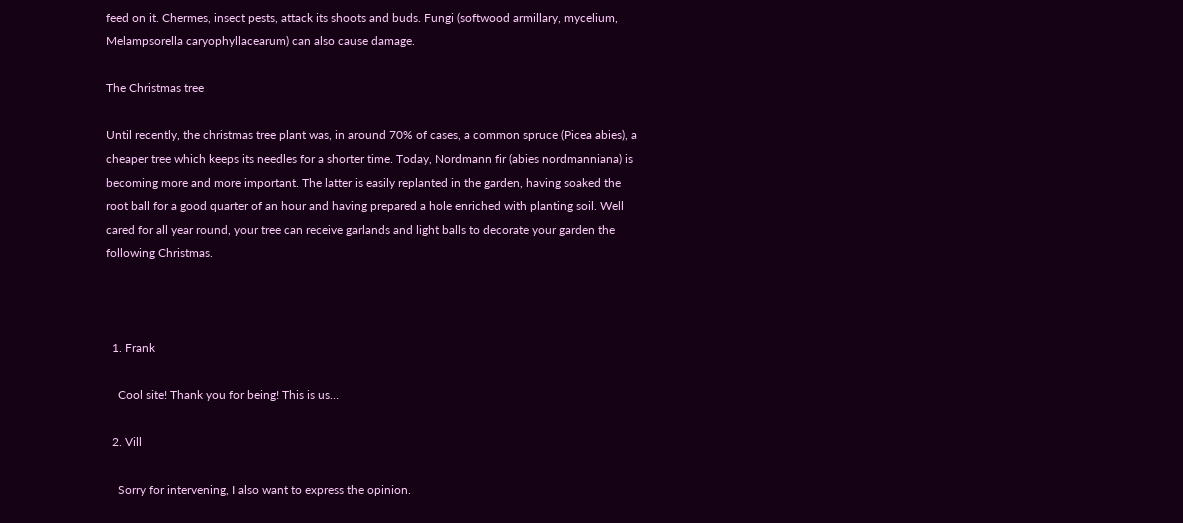feed on it. Chermes, insect pests, attack its shoots and buds. Fungi (softwood armillary, mycelium, Melampsorella caryophyllacearum) can also cause damage.

The Christmas tree

Until recently, the christmas tree plant was, in around 70% of cases, a common spruce (Picea abies), a cheaper tree which keeps its needles for a shorter time. Today, Nordmann fir (abies nordmanniana) is becoming more and more important. The latter is easily replanted in the garden, having soaked the root ball for a good quarter of an hour and having prepared a hole enriched with planting soil. Well cared for all year round, your tree can receive garlands and light balls to decorate your garden the following Christmas.



  1. Frank

    Cool site! Thank you for being! This is us…

  2. Vill

    Sorry for intervening, I also want to express the opinion.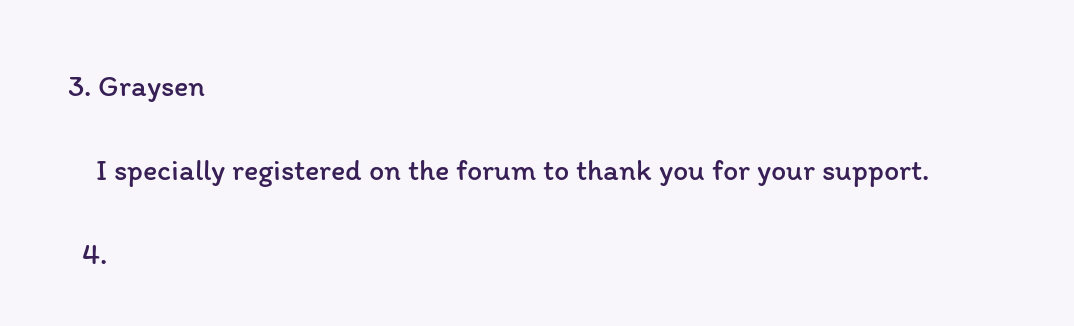3. Graysen

    I specially registered on the forum to thank you for your support.

  4.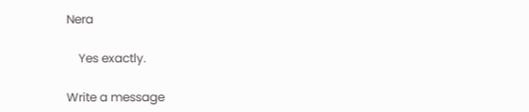Nera

    Yes exactly.

Write a message